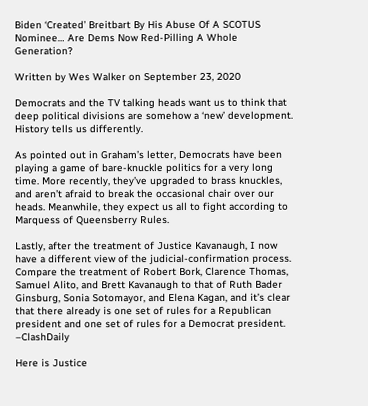Biden ‘Created’ Breitbart By His Abuse Of A SCOTUS Nominee… Are Dems Now Red-Pilling A Whole Generation?

Written by Wes Walker on September 23, 2020

Democrats and the TV talking heads want us to think that deep political divisions are somehow a ‘new’ development. History tells us differently.

As pointed out in Graham’s letter, Democrats have been playing a game of bare-knuckle politics for a very long time. More recently, they’ve upgraded to brass knuckles, and aren’t afraid to break the occasional chair over our heads. Meanwhile, they expect us all to fight according to Marquess of Queensberry Rules.

Lastly, after the treatment of Justice Kavanaugh, I now have a different view of the judicial-confirmation process. Compare the treatment of Robert Bork, Clarence Thomas, Samuel Alito, and Brett Kavanaugh to that of Ruth Bader Ginsburg, Sonia Sotomayor, and Elena Kagan, and it’s clear that there already is one set of rules for a Republican president and one set of rules for a Democrat president. –ClashDaily

Here is Justice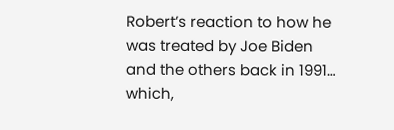Robert’s reaction to how he was treated by Joe Biden and the others back in 1991… which,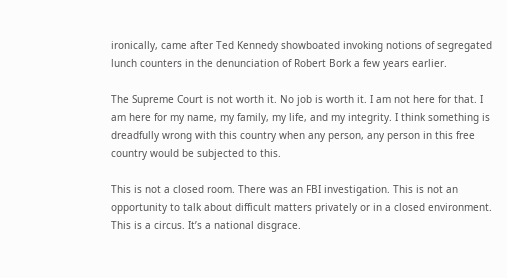ironically, came after Ted Kennedy showboated invoking notions of segregated lunch counters in the denunciation of Robert Bork a few years earlier.

The Supreme Court is not worth it. No job is worth it. I am not here for that. I am here for my name, my family, my life, and my integrity. I think something is dreadfully wrong with this country when any person, any person in this free country would be subjected to this.

This is not a closed room. There was an FBI investigation. This is not an opportunity to talk about difficult matters privately or in a closed environment. This is a circus. It’s a national disgrace.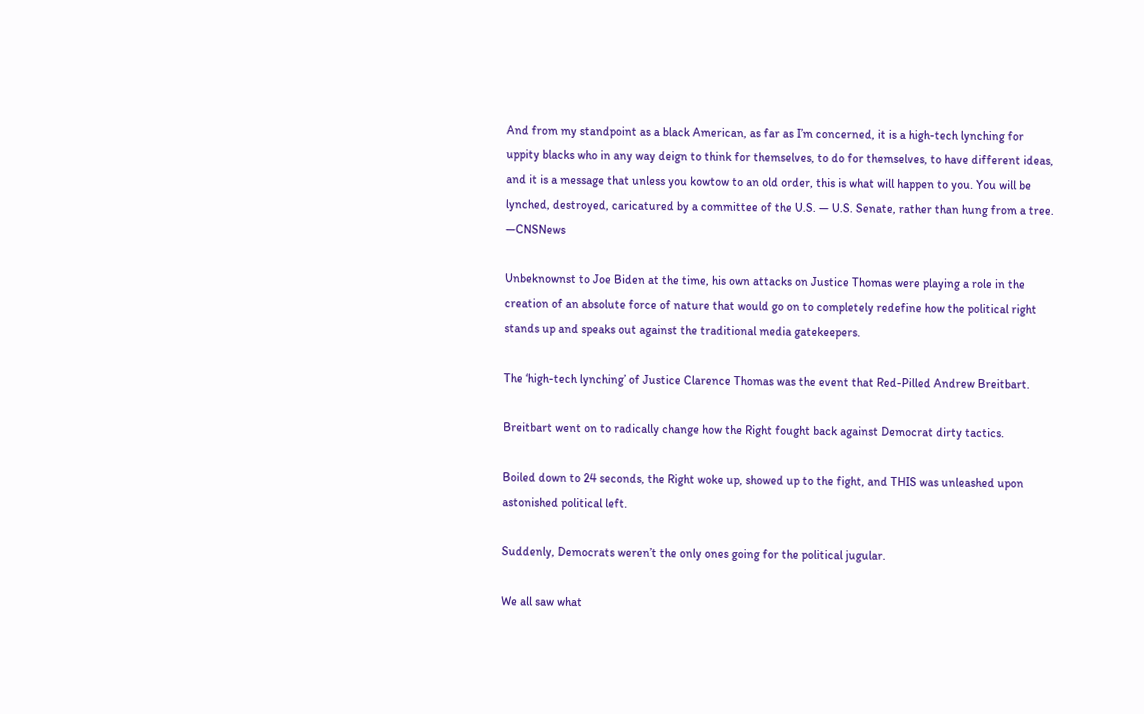And from my standpoint as a black American, as far as I’m concerned, it is a high-tech lynching for uppity blacks who in any way deign to think for themselves, to do for themselves, to have different ideas, and it is a message that unless you kowtow to an old order, this is what will happen to you. You will be lynched, destroyed, caricatured by a committee of the U.S. — U.S. Senate, rather than hung from a tree. —CNSNews

Unbeknownst to Joe Biden at the time, his own attacks on Justice Thomas were playing a role in the creation of an absolute force of nature that would go on to completely redefine how the political right stands up and speaks out against the traditional media gatekeepers.

The ‘high-tech lynching’ of Justice Clarence Thomas was the event that Red-Pilled Andrew Breitbart.

Breitbart went on to radically change how the Right fought back against Democrat dirty tactics.

Boiled down to 24 seconds, the Right woke up, showed up to the fight, and THIS was unleashed upon astonished political left.

Suddenly, Democrats weren’t the only ones going for the political jugular.

We all saw what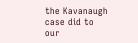the Kavanaugh case did to our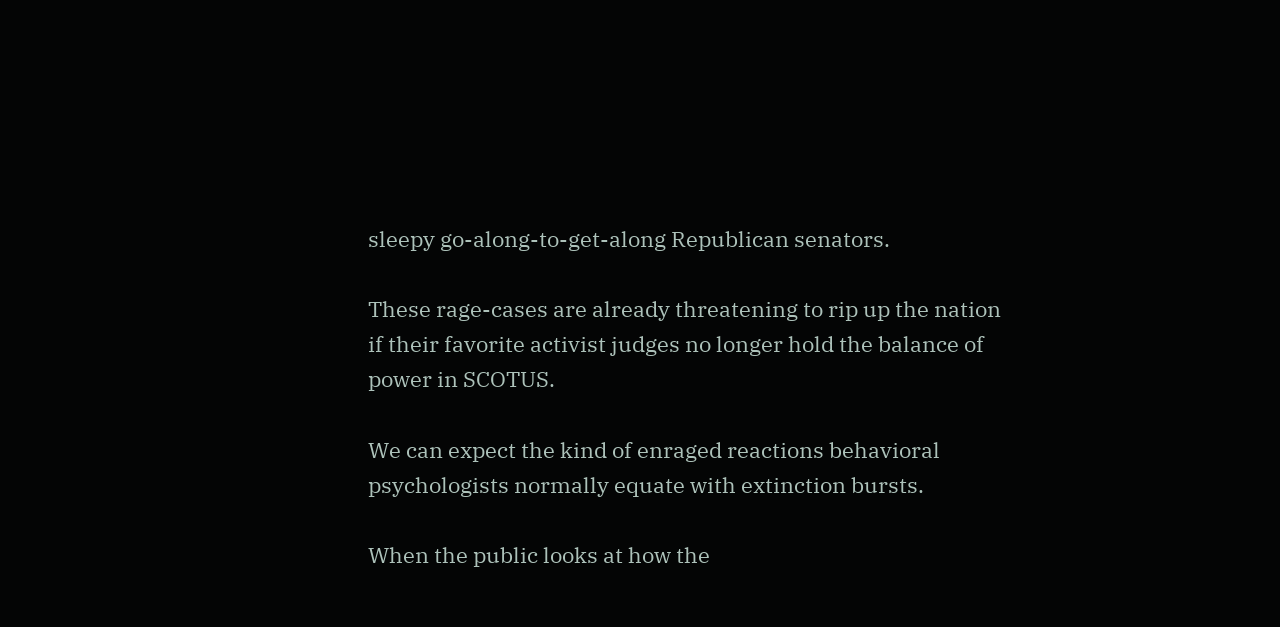sleepy go-along-to-get-along Republican senators.

These rage-cases are already threatening to rip up the nation if their favorite activist judges no longer hold the balance of power in SCOTUS.

We can expect the kind of enraged reactions behavioral psychologists normally equate with extinction bursts.

When the public looks at how the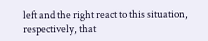left and the right react to this situation, respectively, that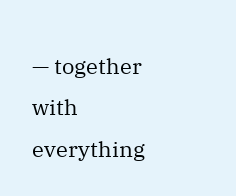— together with everything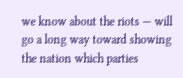we know about the riots — will go a long way toward showing the nation which parties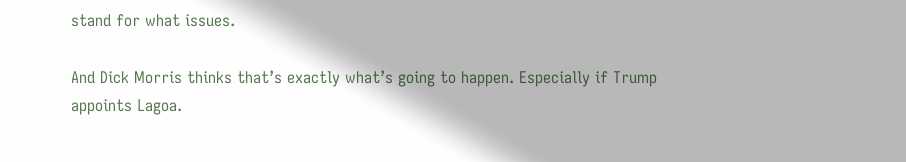stand for what issues.

And Dick Morris thinks that’s exactly what’s going to happen. Especially if Trump appoints Lagoa.